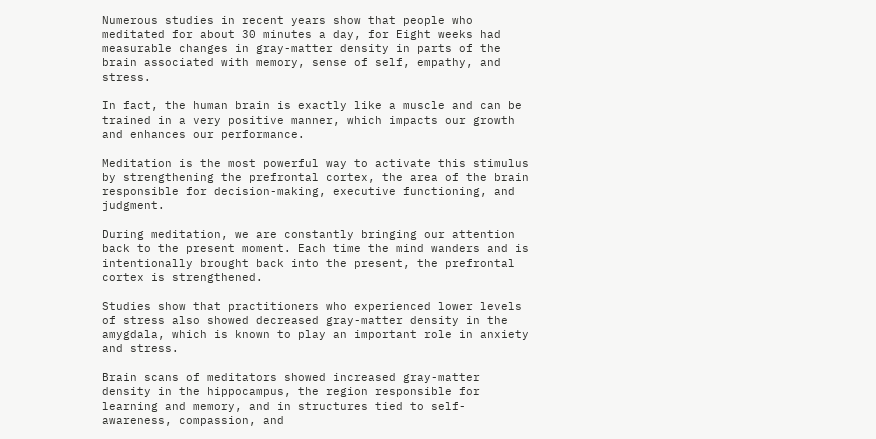Numerous studies in recent years show that people who meditated for about 30 minutes a day, for Eight weeks had measurable changes in gray-matter density in parts of the brain associated with memory, sense of self, empathy, and stress.

In fact, the human brain is exactly like a muscle and can be trained in a very positive manner, which impacts our growth and enhances our performance.

Meditation is the most powerful way to activate this stimulus by strengthening the prefrontal cortex, the area of the brain responsible for decision-making, executive functioning, and judgment.

During meditation, we are constantly bringing our attention back to the present moment. Each time the mind wanders and is intentionally brought back into the present, the prefrontal cortex is strengthened.

Studies show that practitioners who experienced lower levels of stress also showed decreased gray-matter density in the amygdala, which is known to play an important role in anxiety and stress.

Brain scans of meditators showed increased gray-matter density in the hippocampus, the region responsible for learning and memory, and in structures tied to self-awareness, compassion, and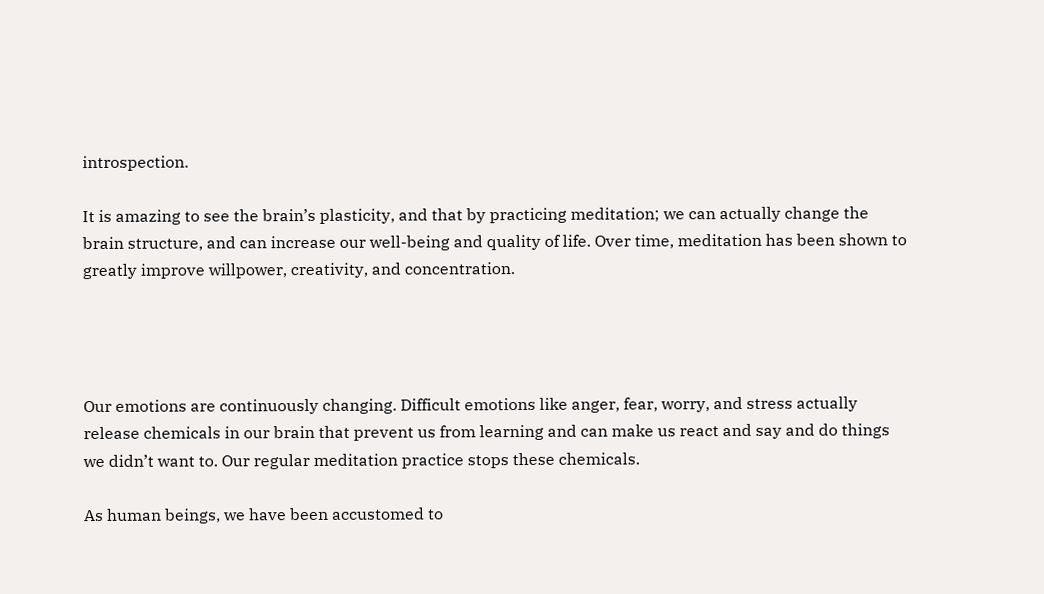introspection.

It is amazing to see the brain’s plasticity, and that by practicing meditation; we can actually change the brain structure, and can increase our well-being and quality of life. Over time, meditation has been shown to greatly improve willpower, creativity, and concentration.




Our emotions are continuously changing. Difficult emotions like anger, fear, worry, and stress actually release chemicals in our brain that prevent us from learning and can make us react and say and do things we didn’t want to. Our regular meditation practice stops these chemicals.

As human beings, we have been accustomed to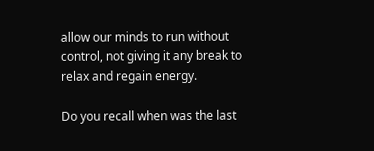allow our minds to run without control, not giving it any break to relax and regain energy.

Do you recall when was the last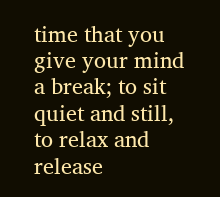time that you give your mind a break; to sit quiet and still, to relax and release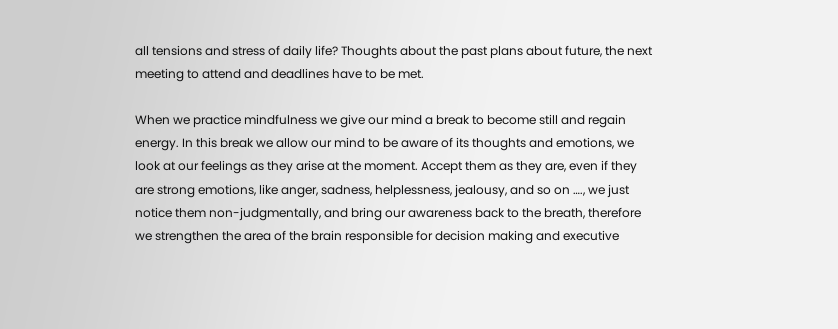all tensions and stress of daily life? Thoughts about the past plans about future, the next meeting to attend and deadlines have to be met.

When we practice mindfulness we give our mind a break to become still and regain energy. In this break we allow our mind to be aware of its thoughts and emotions, we look at our feelings as they arise at the moment. Accept them as they are, even if they are strong emotions, like anger, sadness, helplessness, jealousy, and so on …., we just notice them non-judgmentally, and bring our awareness back to the breath, therefore we strengthen the area of the brain responsible for decision making and executive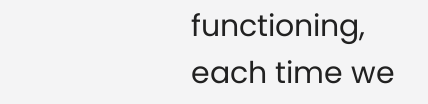functioning, each time we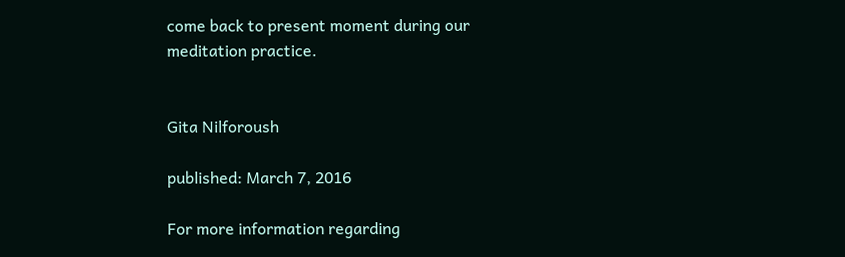come back to present moment during our meditation practice.


Gita Nilforoush

published: March 7, 2016

For more information regarding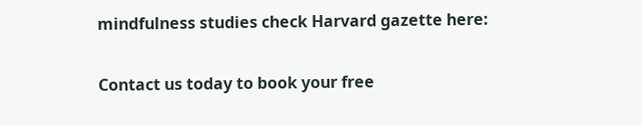mindfulness studies check Harvard gazette here:

Contact us today to book your free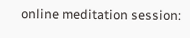online meditation session: